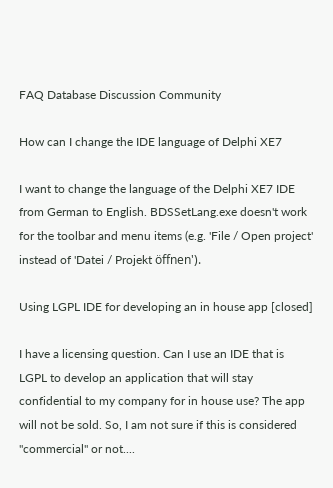FAQ Database Discussion Community

How can I change the IDE language of Delphi XE7

I want to change the language of the Delphi XE7 IDE from German to English. BDSSetLang.exe doesn't work for the toolbar and menu items (e.g. 'File / Open project' instead of 'Datei / Projekt öffnen').

Using LGPL IDE for developing an in house app [closed]

I have a licensing question. Can I use an IDE that is LGPL to develop an application that will stay confidential to my company for in house use? The app will not be sold. So, I am not sure if this is considered "commercial" or not....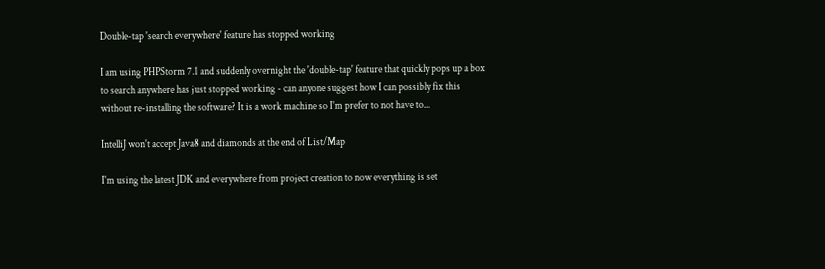Double-tap 'search everywhere' feature has stopped working

I am using PHPStorm 7.1 and suddenly overnight the 'double-tap' feature that quickly pops up a box to search anywhere has just stopped working - can anyone suggest how I can possibly fix this without re-installing the software? It is a work machine so I'm prefer to not have to...

IntelliJ won't accept Java8 and diamonds at the end of List/Map

I'm using the latest JDK and everywhere from project creation to now everything is set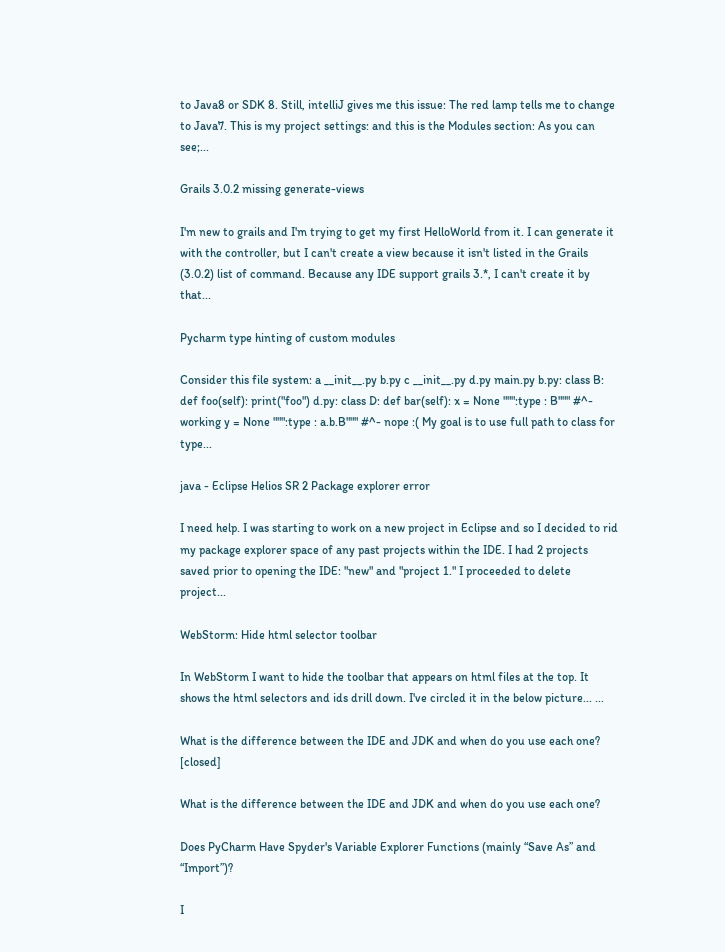to Java8 or SDK 8. Still, intelliJ gives me this issue: The red lamp tells me to change to Java7. This is my project settings: and this is the Modules section: As you can see;...

Grails 3.0.2 missing generate-views

I'm new to grails and I'm trying to get my first HelloWorld from it. I can generate it with the controller, but I can't create a view because it isn't listed in the Grails (3.0.2) list of command. Because any IDE support grails 3.*, I can't create it by that...

Pycharm type hinting of custom modules

Consider this file system: a __init__.py b.py c __init__.py d.py main.py b.py: class B: def foo(self): print("foo") d.py: class D: def bar(self): x = None """:type : B""" #^- working y = None """:type : a.b.B""" #^- nope :( My goal is to use full path to class for type...

java - Eclipse Helios SR 2 Package explorer error

I need help. I was starting to work on a new project in Eclipse and so I decided to rid my package explorer space of any past projects within the IDE. I had 2 projects saved prior to opening the IDE: "new" and "project 1." I proceeded to delete project...

WebStorm: Hide html selector toolbar

In WebStorm I want to hide the toolbar that appears on html files at the top. It shows the html selectors and ids drill down. I've circled it in the below picture... ...

What is the difference between the IDE and JDK and when do you use each one? [closed]

What is the difference between the IDE and JDK and when do you use each one?

Does PyCharm Have Spyder's Variable Explorer Functions (mainly “Save As” and “Import”)?

I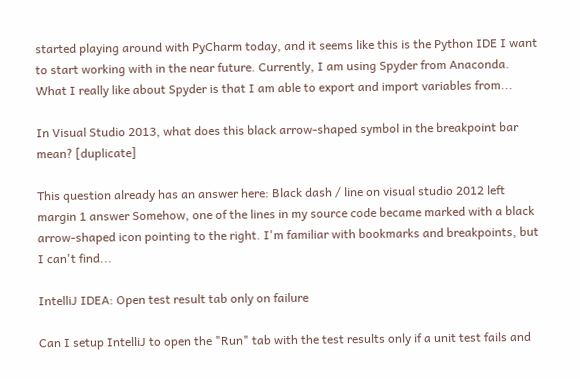started playing around with PyCharm today, and it seems like this is the Python IDE I want to start working with in the near future. Currently, I am using Spyder from Anaconda. What I really like about Spyder is that I am able to export and import variables from...

In Visual Studio 2013, what does this black arrow-shaped symbol in the breakpoint bar mean? [duplicate]

This question already has an answer here: Black dash / line on visual studio 2012 left margin 1 answer Somehow, one of the lines in my source code became marked with a black arrow-shaped icon pointing to the right. I'm familiar with bookmarks and breakpoints, but I can't find...

IntelliJ IDEA: Open test result tab only on failure

Can I setup IntelliJ to open the "Run" tab with the test results only if a unit test fails and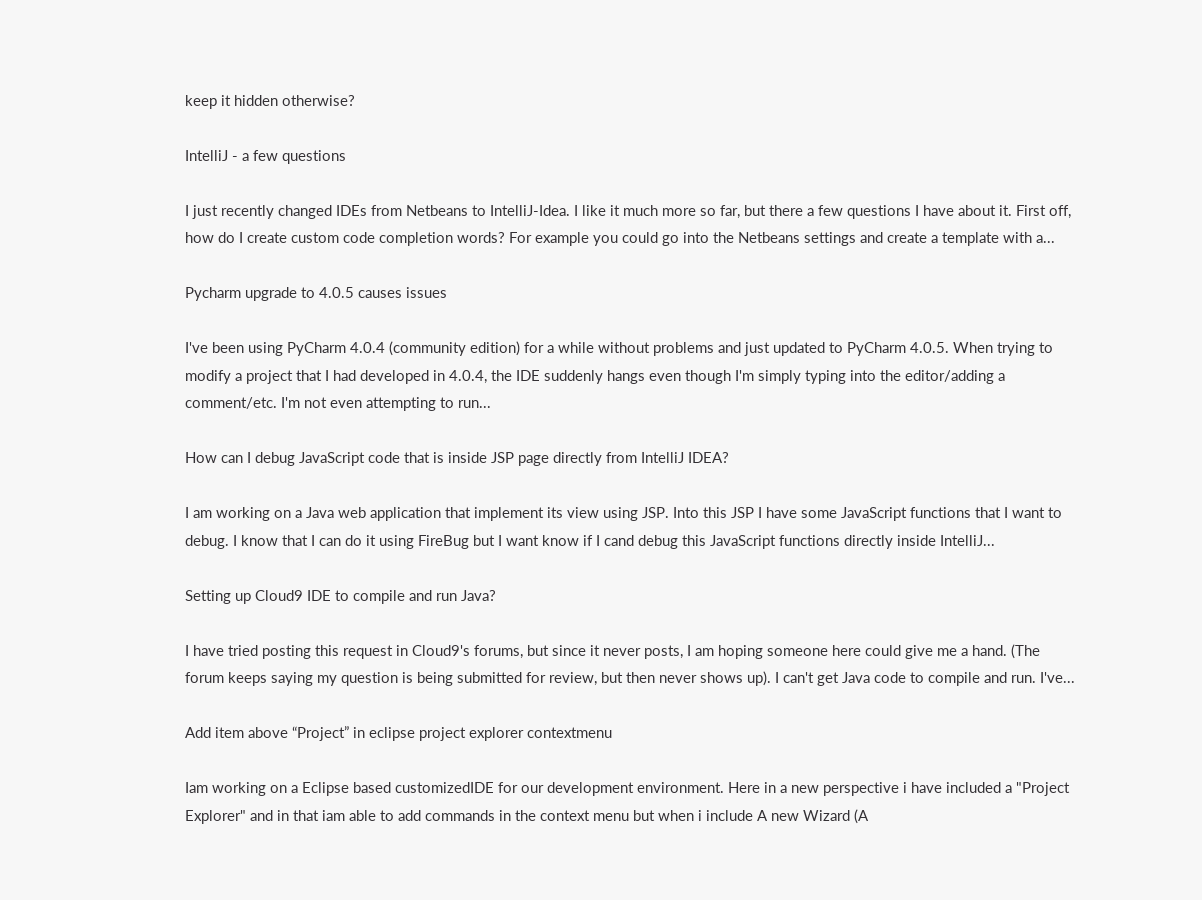keep it hidden otherwise?

IntelliJ - a few questions

I just recently changed IDEs from Netbeans to IntelliJ-Idea. I like it much more so far, but there a few questions I have about it. First off, how do I create custom code completion words? For example you could go into the Netbeans settings and create a template with a...

Pycharm upgrade to 4.0.5 causes issues

I've been using PyCharm 4.0.4 (community edition) for a while without problems and just updated to PyCharm 4.0.5. When trying to modify a project that I had developed in 4.0.4, the IDE suddenly hangs even though I'm simply typing into the editor/adding a comment/etc. I'm not even attempting to run...

How can I debug JavaScript code that is inside JSP page directly from IntelliJ IDEA?

I am working on a Java web application that implement its view using JSP. Into this JSP I have some JavaScript functions that I want to debug. I know that I can do it using FireBug but I want know if I cand debug this JavaScript functions directly inside IntelliJ...

Setting up Cloud9 IDE to compile and run Java?

I have tried posting this request in Cloud9's forums, but since it never posts, I am hoping someone here could give me a hand. (The forum keeps saying my question is being submitted for review, but then never shows up). I can't get Java code to compile and run. I've...

Add item above “Project” in eclipse project explorer contextmenu

Iam working on a Eclipse based customizedIDE for our development environment. Here in a new perspective i have included a "Project Explorer" and in that iam able to add commands in the context menu but when i include A new Wizard (A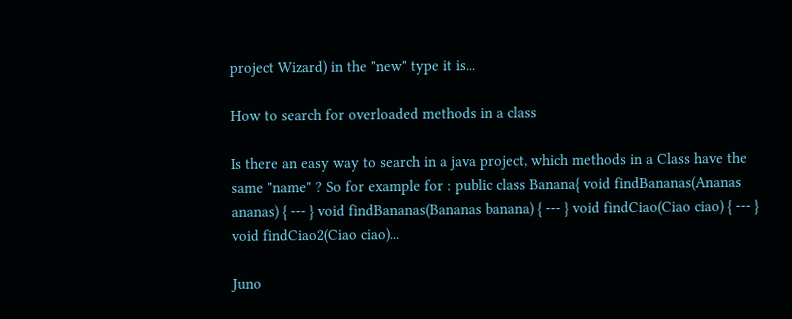project Wizard) in the "new" type it is...

How to search for overloaded methods in a class

Is there an easy way to search in a java project, which methods in a Class have the same "name" ? So for example for : public class Banana{ void findBananas(Ananas ananas) { --- } void findBananas(Bananas banana) { --- } void findCiao(Ciao ciao) { --- } void findCiao2(Ciao ciao)...

Juno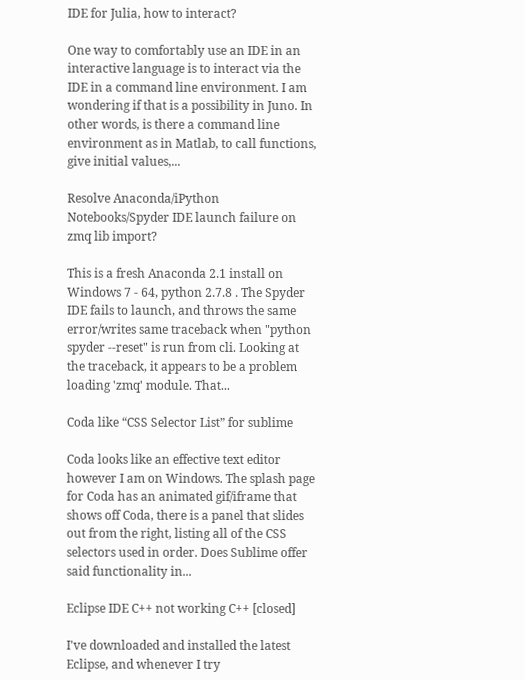IDE for Julia, how to interact?

One way to comfortably use an IDE in an interactive language is to interact via the IDE in a command line environment. I am wondering if that is a possibility in Juno. In other words, is there a command line environment as in Matlab, to call functions, give initial values,...

Resolve Anaconda/iPython Notebooks/Spyder IDE launch failure on zmq lib import?

This is a fresh Anaconda 2.1 install on Windows 7 - 64, python 2.7.8 . The Spyder IDE fails to launch, and throws the same error/writes same traceback when "python spyder --reset" is run from cli. Looking at the traceback, it appears to be a problem loading 'zmq' module. That...

Coda like “CSS Selector List” for sublime

Coda looks like an effective text editor however I am on Windows. The splash page for Coda has an animated gif/iframe that shows off Coda, there is a panel that slides out from the right, listing all of the CSS selectors used in order. Does Sublime offer said functionality in...

Eclipse IDE C++ not working C++ [closed]

I've downloaded and installed the latest Eclipse, and whenever I try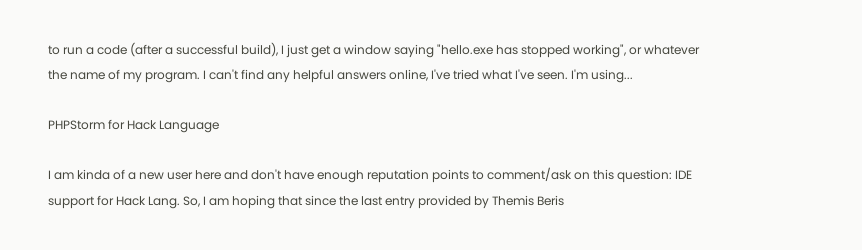to run a code (after a successful build), I just get a window saying "hello.exe has stopped working", or whatever the name of my program. I can't find any helpful answers online, I've tried what I've seen. I'm using...

PHPStorm for Hack Language

I am kinda of a new user here and don't have enough reputation points to comment/ask on this question: IDE support for Hack Lang. So, I am hoping that since the last entry provided by Themis Beris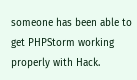someone has been able to get PHPStorm working properly with Hack.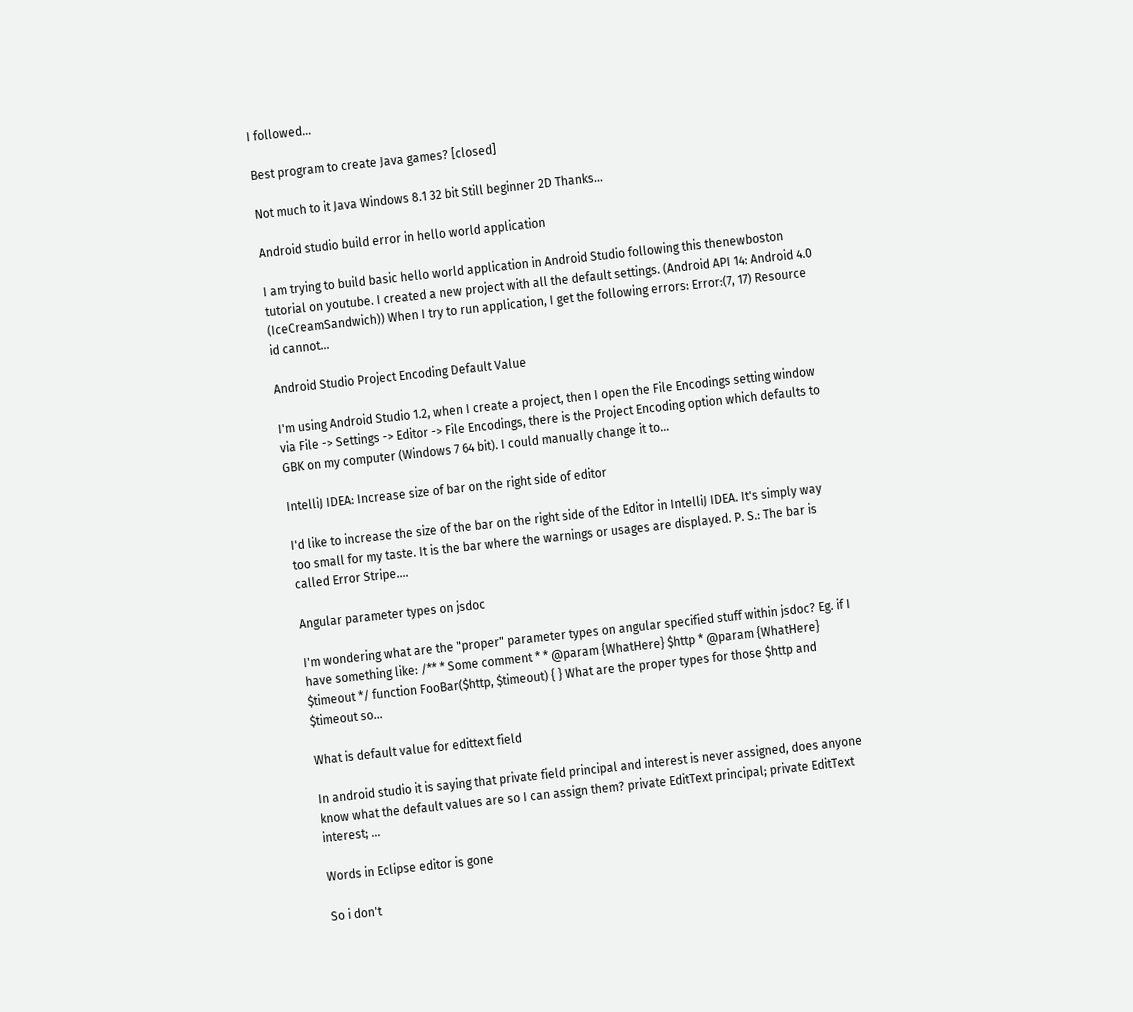I followed...

Best program to create Java games? [closed]

Not much to it Java Windows 8.1 32 bit Still beginner 2D Thanks...

Android studio build error in hello world application

I am trying to build basic hello world application in Android Studio following this thenewboston tutorial on youtube. I created a new project with all the default settings. (Android API 14: Android 4.0 (IceCreamSandwich)) When I try to run application, I get the following errors: Error:(7, 17) Resource id cannot...

Android Studio Project Encoding Default Value

I'm using Android Studio 1.2, when I create a project, then I open the File Encodings setting window via File -> Settings -> Editor -> File Encodings, there is the Project Encoding option which defaults to GBK on my computer (Windows 7 64 bit). I could manually change it to...

IntelliJ IDEA: Increase size of bar on the right side of editor

I'd like to increase the size of the bar on the right side of the Editor in IntelliJ IDEA. It's simply way too small for my taste. It is the bar where the warnings or usages are displayed. P. S.: The bar is called Error Stripe....

Angular parameter types on jsdoc

I'm wondering what are the "proper" parameter types on angular specified stuff within jsdoc? Eg. if I have something like: /** * Some comment * * @param {WhatHere} $http * @param {WhatHere} $timeout */ function FooBar($http, $timeout) { } What are the proper types for those $http and $timeout so...

What is default value for edittext field

In android studio it is saying that private field principal and interest is never assigned, does anyone know what the default values are so I can assign them? private EditText principal; private EditText interest; ...

Words in Eclipse editor is gone

So i don't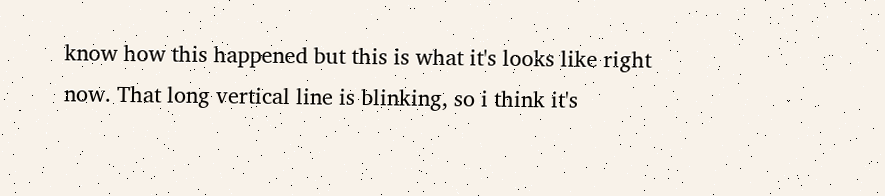know how this happened but this is what it's looks like right now. That long vertical line is blinking, so i think it's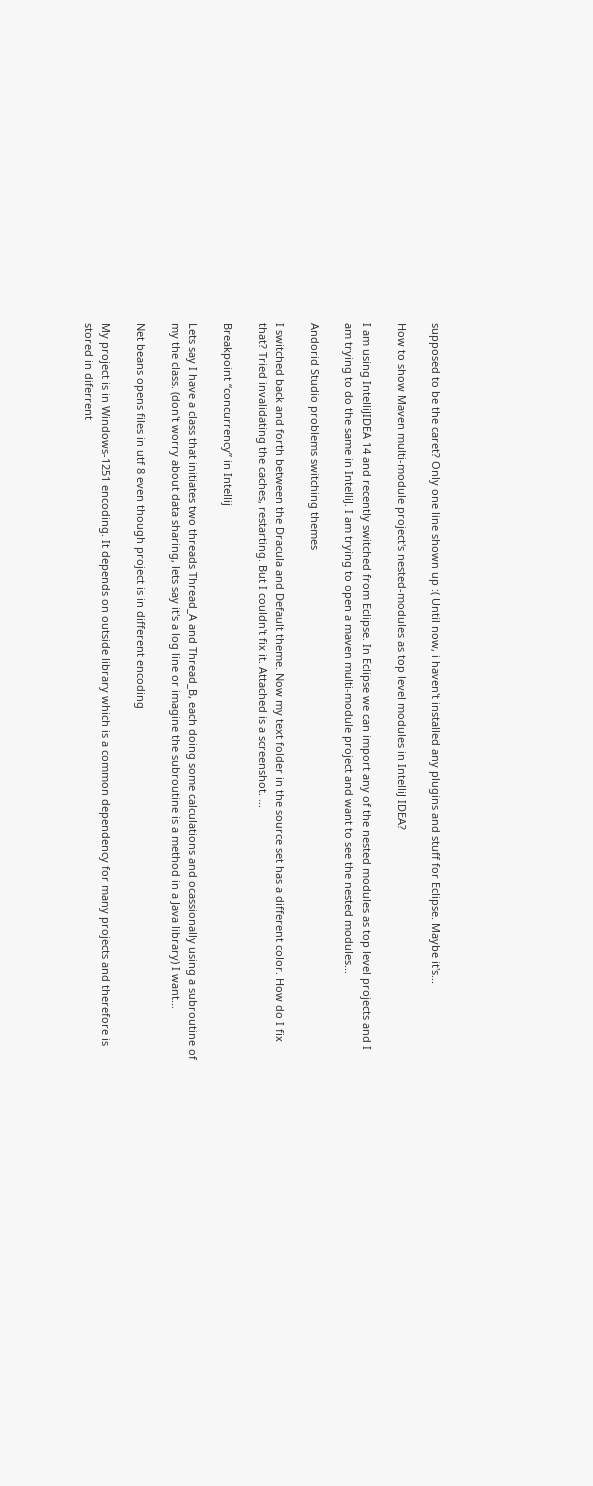supposed to be the caret? Only one line shown up :( Until now, i haven't installed any plugins and stuff for Eclipse. Maybe it's...

How to show Maven multi-module project's nested-modules as top level modules in IntelliJ IDEA?

I am using IntelliJIDEA 14 and recently switched from Eclipse. In Eclipse we can import any of the nested modules as top level projects and I am trying to do the same in IntelliJ. I am trying to open a maven multi-module project and want to see the nested modules...

Andorid Studio problems switching themes

I switched back and forth between the Dracula and Default theme. Now my text folder in the source set has a different color. How do I fix that? Tried invalidating the caches, restarting. But I couldn't fix it. Attached is a screenshot. ...

Breakpoint “concurrency” in Intellij

Lets say I have a class that initiates two threads Thread_A and Thread_B, each doing some calculations and ocassionally using a subroutine of my the class. (don't worry about data sharing, lets say it's a log line or imagine the subroutine is a method in a Java library) I want...

Net beans opens files in utf 8 even though project is in different encoding

My project is in Windows-1251 encoding. It depends on outside library which is a common dependency for many projects and therefore is stored in diferrent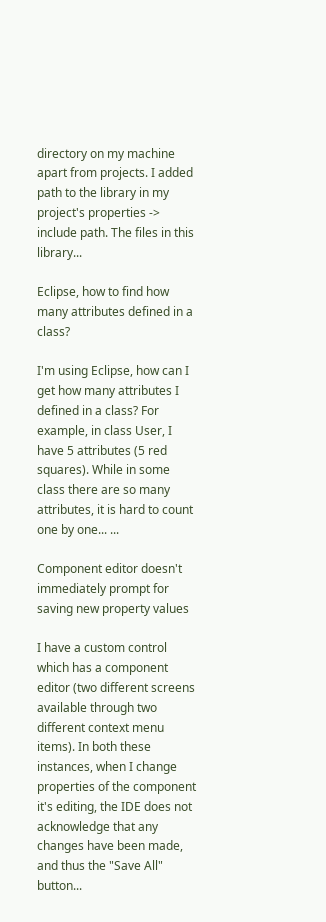directory on my machine apart from projects. I added path to the library in my project's properties -> include path. The files in this library...

Eclipse, how to find how many attributes defined in a class?

I'm using Eclipse, how can I get how many attributes I defined in a class? For example, in class User, I have 5 attributes (5 red squares). While in some class there are so many attributes, it is hard to count one by one... ...

Component editor doesn't immediately prompt for saving new property values

I have a custom control which has a component editor (two different screens available through two different context menu items). In both these instances, when I change properties of the component it's editing, the IDE does not acknowledge that any changes have been made, and thus the "Save All" button...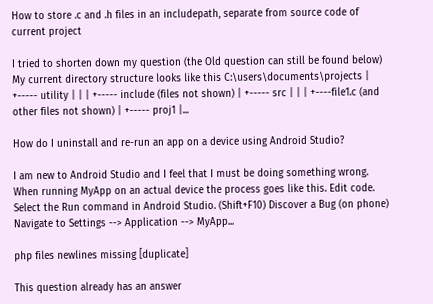How to store .c and .h files in an includepath, separate from source code of current project

I tried to shorten down my question (the Old question can still be found below) My current directory structure looks like this C:\users\documents\projects | +----- utility | | | +----- include (files not shown) | +----- src | | | +----file1.c (and other files not shown) | +----- proj1 |...

How do I uninstall and re-run an app on a device using Android Studio?

I am new to Android Studio and I feel that I must be doing something wrong. When running MyApp on an actual device the process goes like this. Edit code. Select the Run command in Android Studio. (Shift+F10) Discover a Bug (on phone) Navigate to Settings --> Application --> MyApp...

php files newlines missing [duplicate]

This question already has an answer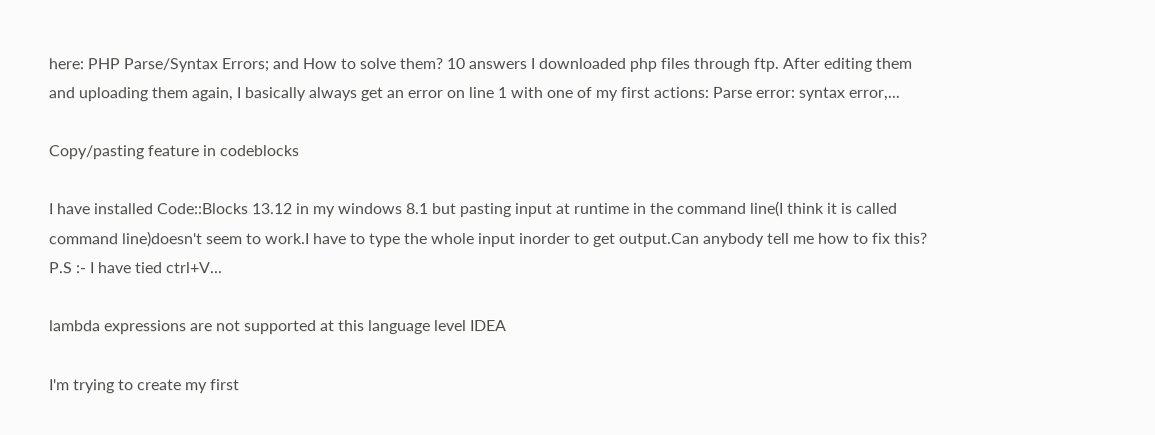here: PHP Parse/Syntax Errors; and How to solve them? 10 answers I downloaded php files through ftp. After editing them and uploading them again, I basically always get an error on line 1 with one of my first actions: Parse error: syntax error,...

Copy/pasting feature in codeblocks

I have installed Code::Blocks 13.12 in my windows 8.1 but pasting input at runtime in the command line(I think it is called command line)doesn't seem to work.I have to type the whole input inorder to get output.Can anybody tell me how to fix this? P.S :- I have tied ctrl+V...

lambda expressions are not supported at this language level IDEA

I'm trying to create my first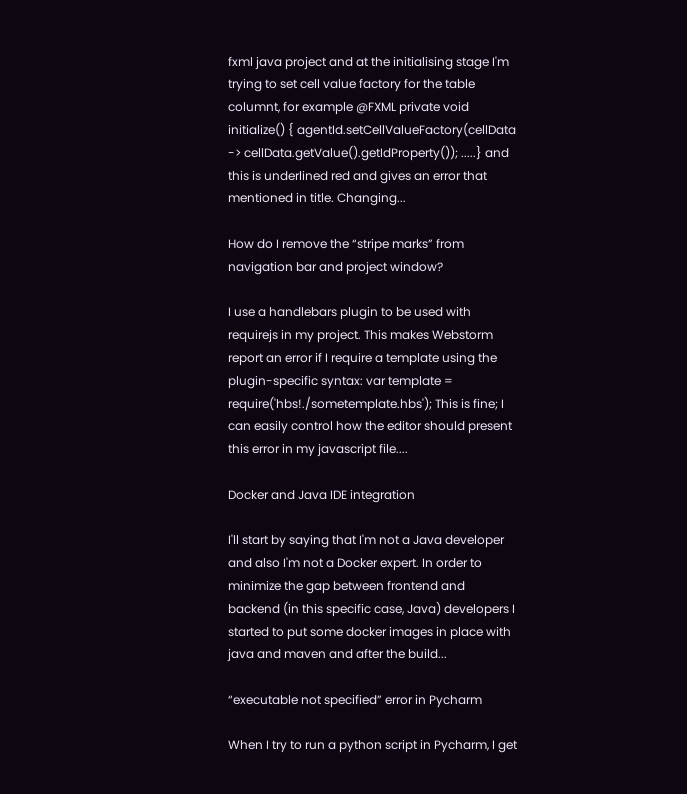fxml java project and at the initialising stage I'm trying to set cell value factory for the table columnt, for example @FXML private void initialize() { agentId.setCellValueFactory(cellData -> cellData.getValue().getIdProperty()); .....} and this is underlined red and gives an error that mentioned in title. Changing...

How do I remove the “stripe marks” from navigation bar and project window?

I use a handlebars plugin to be used with requirejs in my project. This makes Webstorm report an error if I require a template using the plugin-specific syntax: var template = require('hbs!./sometemplate.hbs'); This is fine; I can easily control how the editor should present this error in my javascript file....

Docker and Java IDE integration

I'll start by saying that I'm not a Java developer and also I'm not a Docker expert. In order to minimize the gap between frontend and backend (in this specific case, Java) developers I started to put some docker images in place with java and maven and after the build...

“executable not specified” error in Pycharm

When I try to run a python script in Pycharm, I get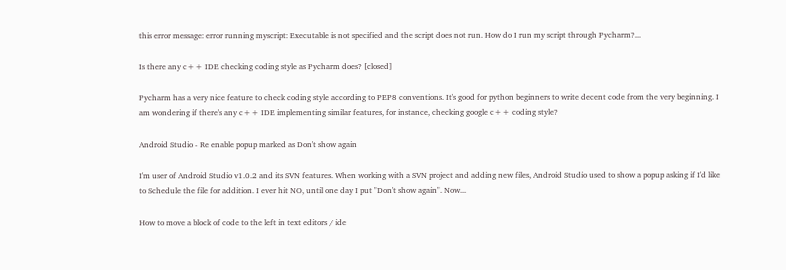this error message: error running myscript: Executable is not specified and the script does not run. How do I run my script through Pycharm?...

Is there any c++ IDE checking coding style as Pycharm does? [closed]

Pycharm has a very nice feature to check coding style according to PEP8 conventions. It's good for python beginners to write decent code from the very beginning. I am wondering if there's any c++ IDE implementing similar features, for instance, checking google c++ coding style?

Android Studio - Re enable popup marked as Don't show again

I'm user of Android Studio v1.0.2 and its SVN features. When working with a SVN project and adding new files, Android Studio used to show a popup asking if I'd like to Schedule the file for addition. I ever hit NO, until one day I put "Don't show again". Now...

How to move a block of code to the left in text editors / ide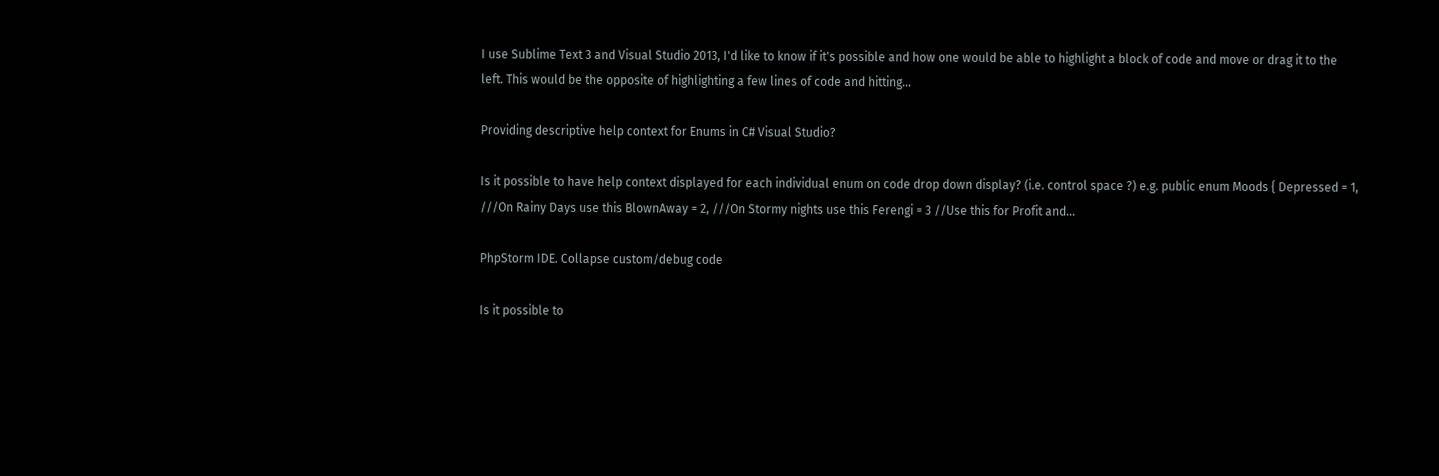I use Sublime Text 3 and Visual Studio 2013, I'd like to know if it's possible and how one would be able to highlight a block of code and move or drag it to the left. This would be the opposite of highlighting a few lines of code and hitting...

Providing descriptive help context for Enums in C# Visual Studio?

Is it possible to have help context displayed for each individual enum on code drop down display? (i.e. control space ?) e.g. public enum Moods { Depressed = 1, ///On Rainy Days use this BlownAway = 2, ///On Stormy nights use this Ferengi = 3 //Use this for Profit and...

PhpStorm IDE. Collapse custom/debug code

Is it possible to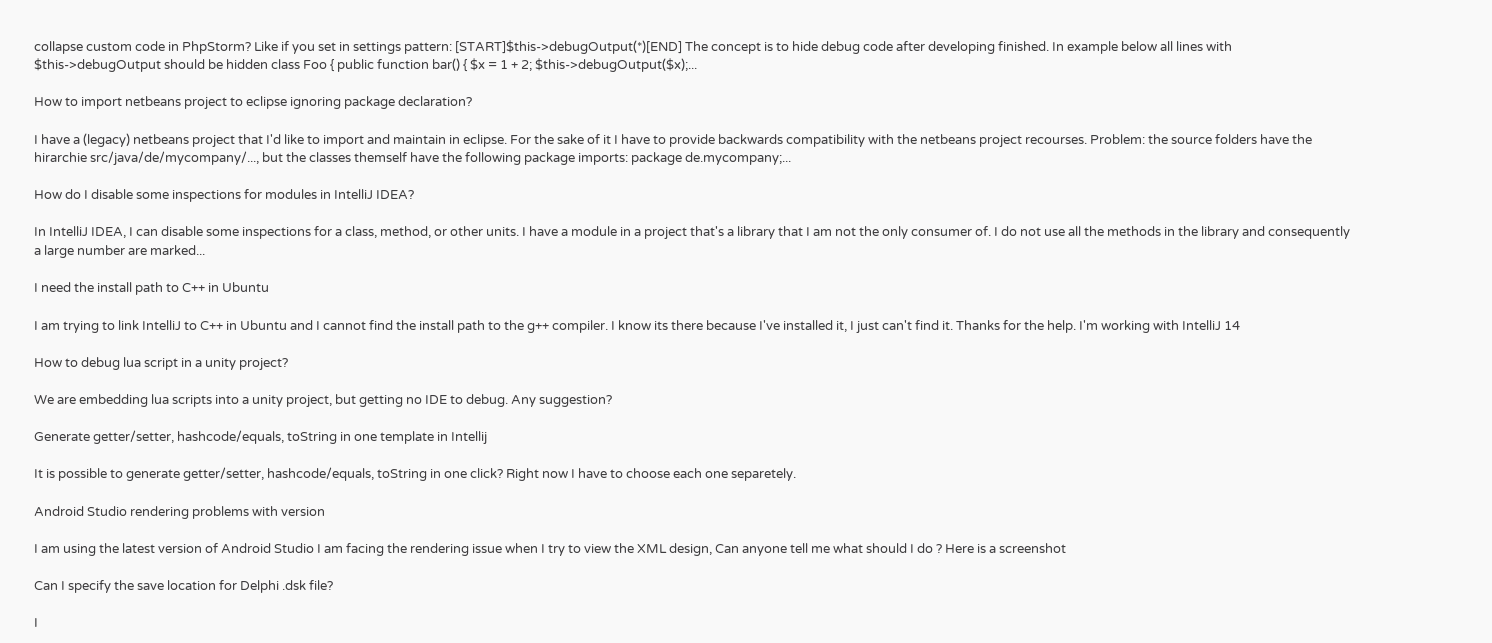collapse custom code in PhpStorm? Like if you set in settings pattern: [START]$this->debugOutput(*)[END] The concept is to hide debug code after developing finished. In example below all lines with $this->debugOutput should be hidden class Foo { public function bar() { $x = 1 + 2; $this->debugOutput($x);...

How to import netbeans project to eclipse ignoring package declaration?

I have a (legacy) netbeans project that I'd like to import and maintain in eclipse. For the sake of it I have to provide backwards compatibility with the netbeans project recourses. Problem: the source folders have the hirarchie src/java/de/mycompany/..., but the classes themself have the following package imports: package de.mycompany;...

How do I disable some inspections for modules in IntelliJ IDEA?

In IntelliJ IDEA, I can disable some inspections for a class, method, or other units. I have a module in a project that's a library that I am not the only consumer of. I do not use all the methods in the library and consequently a large number are marked...

I need the install path to C++ in Ubuntu

I am trying to link IntelliJ to C++ in Ubuntu and I cannot find the install path to the g++ compiler. I know its there because I've installed it, I just can't find it. Thanks for the help. I'm working with IntelliJ 14

How to debug lua script in a unity project?

We are embedding lua scripts into a unity project, but getting no IDE to debug. Any suggestion?

Generate getter/setter, hashcode/equals, toString in one template in Intellij

It is possible to generate getter/setter, hashcode/equals, toString in one click? Right now I have to choose each one separetely.

Android Studio rendering problems with version

I am using the latest version of Android Studio I am facing the rendering issue when I try to view the XML design, Can anyone tell me what should I do ? Here is a screenshot

Can I specify the save location for Delphi .dsk file?

I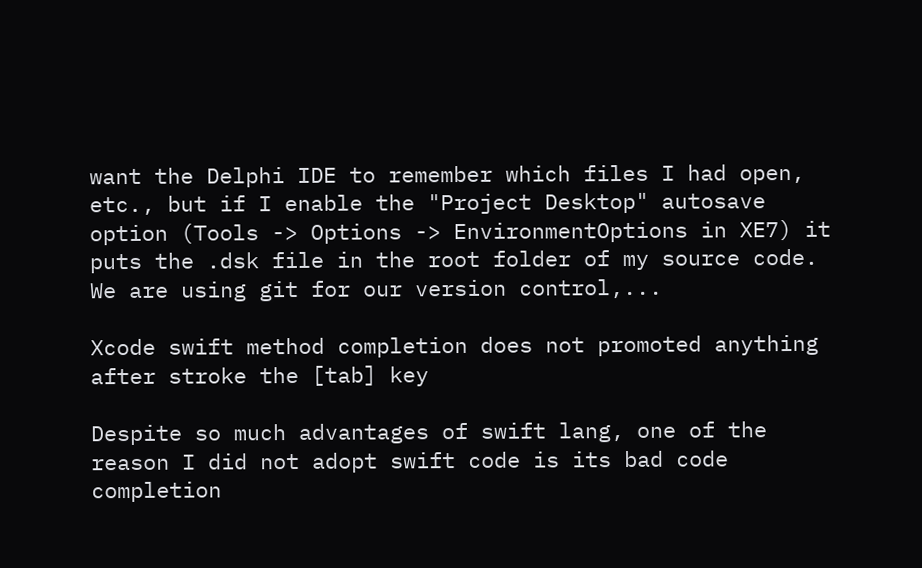want the Delphi IDE to remember which files I had open, etc., but if I enable the "Project Desktop" autosave option (Tools -> Options -> EnvironmentOptions in XE7) it puts the .dsk file in the root folder of my source code. We are using git for our version control,...

Xcode swift method completion does not promoted anything after stroke the [tab] key

Despite so much advantages of swift lang, one of the reason I did not adopt swift code is its bad code completion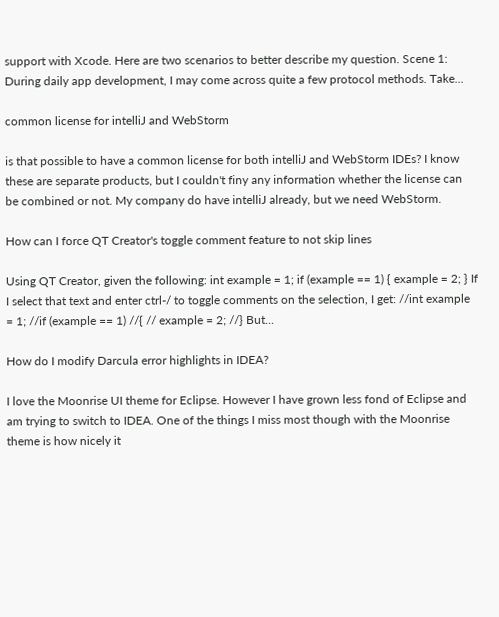support with Xcode. Here are two scenarios to better describe my question. Scene 1: During daily app development, I may come across quite a few protocol methods. Take...

common license for intelliJ and WebStorm

is that possible to have a common license for both intelliJ and WebStorm IDEs? I know these are separate products, but I couldn't finy any information whether the license can be combined or not. My company do have intelliJ already, but we need WebStorm.

How can I force QT Creator's toggle comment feature to not skip lines

Using QT Creator, given the following: int example = 1; if (example == 1) { example = 2; } If I select that text and enter ctrl-/ to toggle comments on the selection, I get: //int example = 1; //if (example == 1) //{ // example = 2; //} But...

How do I modify Darcula error highlights in IDEA?

I love the Moonrise UI theme for Eclipse. However I have grown less fond of Eclipse and am trying to switch to IDEA. One of the things I miss most though with the Moonrise theme is how nicely it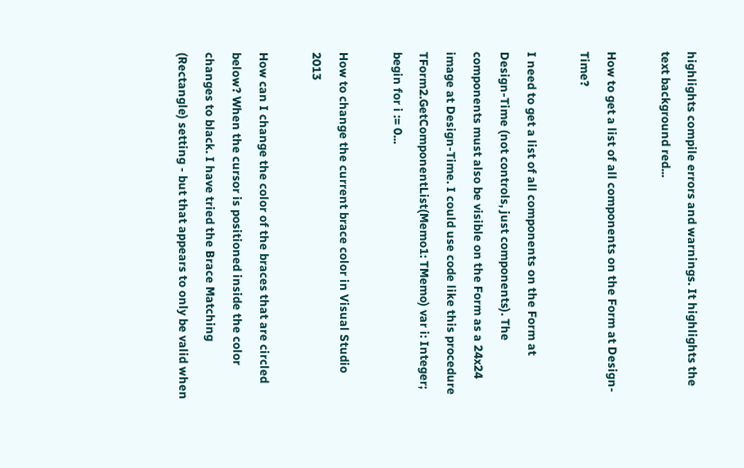highlights compile errors and warnings. It highlights the text background red...

How to get a list of all components on the Form at Design-Time?

I need to get a list of all components on the Form at Design-Time (not controls, just components). The components must also be visible on the Form as a 24x24 image at Design-Time. I could use code like this procedure TForm2.GetComponentList(Memo1: TMemo) var i: Integer; begin for i := 0...

How to change the current brace color in Visual Studio 2013

How can I change the color of the braces that are circled below? When the cursor is positioned inside the color changes to black. I have tried the Brace Matching (Rectangle) setting - but that appears to only be valid when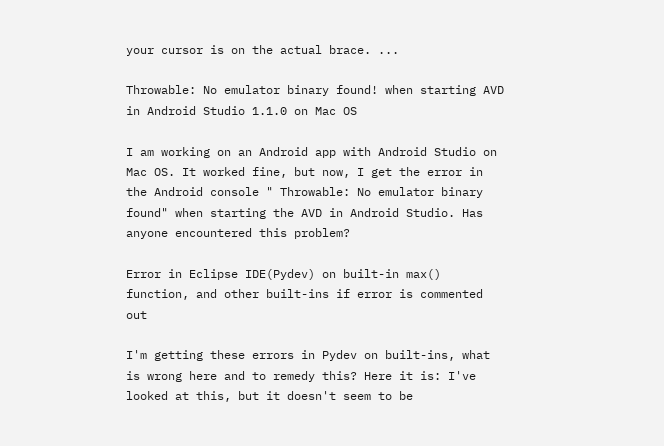your cursor is on the actual brace. ...

Throwable: No emulator binary found! when starting AVD in Android Studio 1.1.0 on Mac OS

I am working on an Android app with Android Studio on Mac OS. It worked fine, but now, I get the error in the Android console " Throwable: No emulator binary found" when starting the AVD in Android Studio. Has anyone encountered this problem?

Error in Eclipse IDE(Pydev) on built-in max() function, and other built-ins if error is commented out

I'm getting these errors in Pydev on built-ins, what is wrong here and to remedy this? Here it is: I've looked at this, but it doesn't seem to be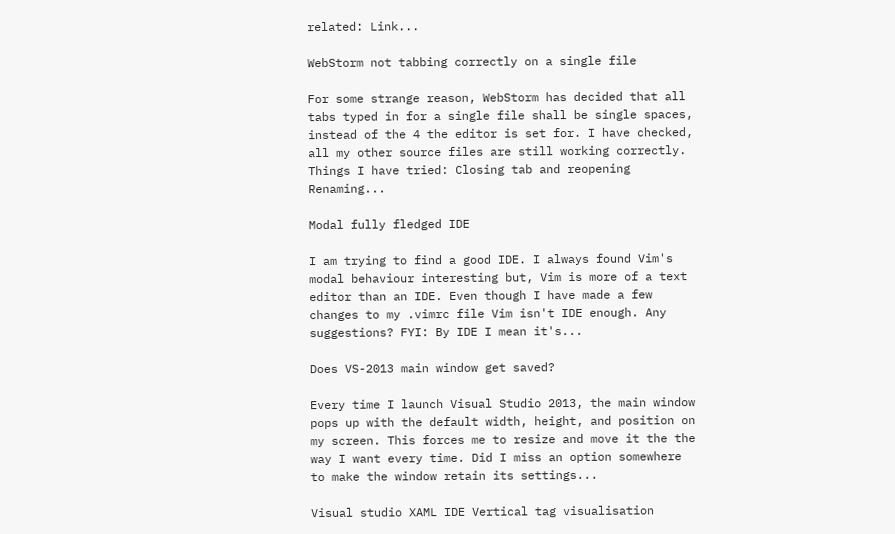related: Link...

WebStorm not tabbing correctly on a single file

For some strange reason, WebStorm has decided that all tabs typed in for a single file shall be single spaces, instead of the 4 the editor is set for. I have checked, all my other source files are still working correctly. Things I have tried: Closing tab and reopening Renaming...

Modal fully fledged IDE

I am trying to find a good IDE. I always found Vim's modal behaviour interesting but, Vim is more of a text editor than an IDE. Even though I have made a few changes to my .vimrc file Vim isn't IDE enough. Any suggestions? FYI: By IDE I mean it's...

Does VS-2013 main window get saved?

Every time I launch Visual Studio 2013, the main window pops up with the default width, height, and position on my screen. This forces me to resize and move it the the way I want every time. Did I miss an option somewhere to make the window retain its settings...

Visual studio XAML IDE Vertical tag visualisation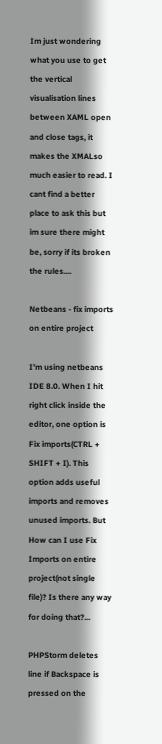Im just wondering what you use to get the vertical visualisation lines between XAML open and close tags, it makes the XMALso much easier to read. I cant find a better place to ask this but im sure there might be, sorry if its broken the rules....

Netbeans - fix imports on entire project

I'm using netbeans IDE 8.0. When I hit right click inside the editor, one option is Fix imports(CTRL + SHIFT + I). This option adds useful imports and removes unused imports. But How can I use Fix Imports on entire project(not single file)? Is there any way for doing that?...

PHPStorm deletes line if Backspace is pressed on the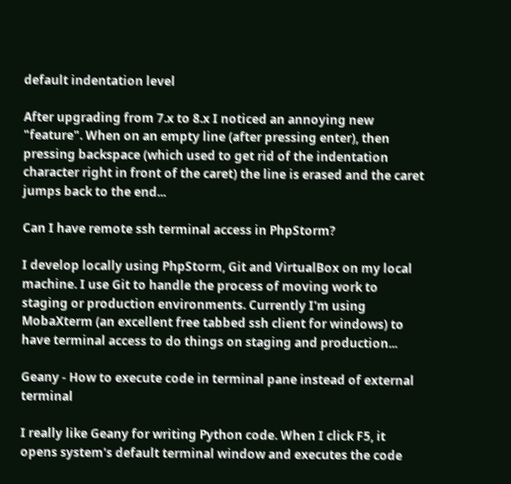default indentation level

After upgrading from 7.x to 8.x I noticed an annoying new "feature". When on an empty line (after pressing enter), then pressing backspace (which used to get rid of the indentation character right in front of the caret) the line is erased and the caret jumps back to the end...

Can I have remote ssh terminal access in PhpStorm?

I develop locally using PhpStorm, Git and VirtualBox on my local machine. I use Git to handle the process of moving work to staging or production environments. Currently I'm using MobaXterm (an excellent free tabbed ssh client for windows) to have terminal access to do things on staging and production...

Geany - How to execute code in terminal pane instead of external terminal

I really like Geany for writing Python code. When I click F5, it opens system's default terminal window and executes the code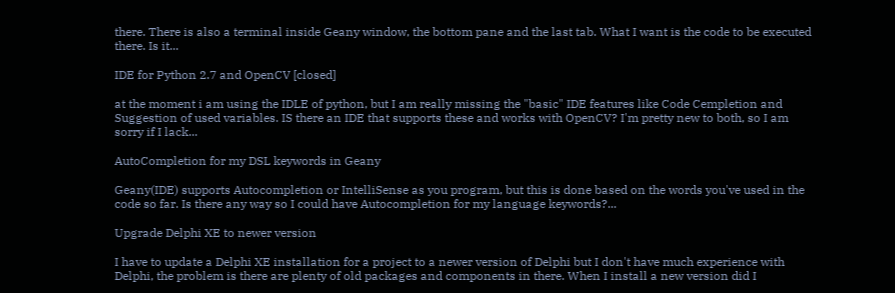there. There is also a terminal inside Geany window, the bottom pane and the last tab. What I want is the code to be executed there. Is it...

IDE for Python 2.7 and OpenCV [closed]

at the moment i am using the IDLE of python, but I am really missing the "basic" IDE features like Code Cempletion and Suggestion of used variables. IS there an IDE that supports these and works with OpenCV? I'm pretty new to both, so I am sorry if I lack...

AutoCompletion for my DSL keywords in Geany

Geany(IDE) supports Autocompletion or IntelliSense as you program, but this is done based on the words you've used in the code so far. Is there any way so I could have Autocompletion for my language keywords?...

Upgrade Delphi XE to newer version

I have to update a Delphi XE installation for a project to a newer version of Delphi but I don't have much experience with Delphi, the problem is there are plenty of old packages and components in there. When I install a new version did I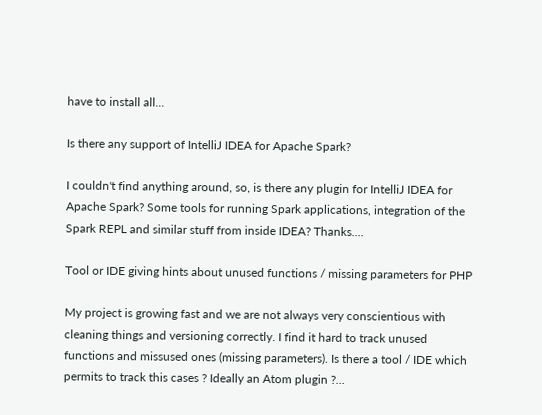have to install all...

Is there any support of IntelliJ IDEA for Apache Spark?

I couldn't find anything around, so, is there any plugin for IntelliJ IDEA for Apache Spark? Some tools for running Spark applications, integration of the Spark REPL and similar stuff from inside IDEA? Thanks....

Tool or IDE giving hints about unused functions / missing parameters for PHP

My project is growing fast and we are not always very conscientious with cleaning things and versioning correctly. I find it hard to track unused functions and missused ones (missing parameters). Is there a tool / IDE which permits to track this cases ? Ideally an Atom plugin ?...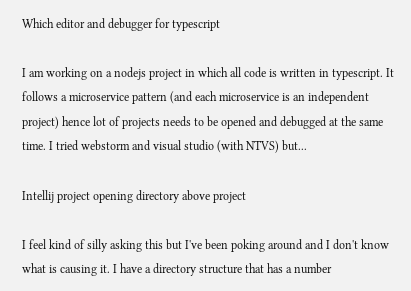Which editor and debugger for typescript

I am working on a nodejs project in which all code is written in typescript. It follows a microservice pattern (and each microservice is an independent project) hence lot of projects needs to be opened and debugged at the same time. I tried webstorm and visual studio (with NTVS) but...

Intellij project opening directory above project

I feel kind of silly asking this but I've been poking around and I don't know what is causing it. I have a directory structure that has a number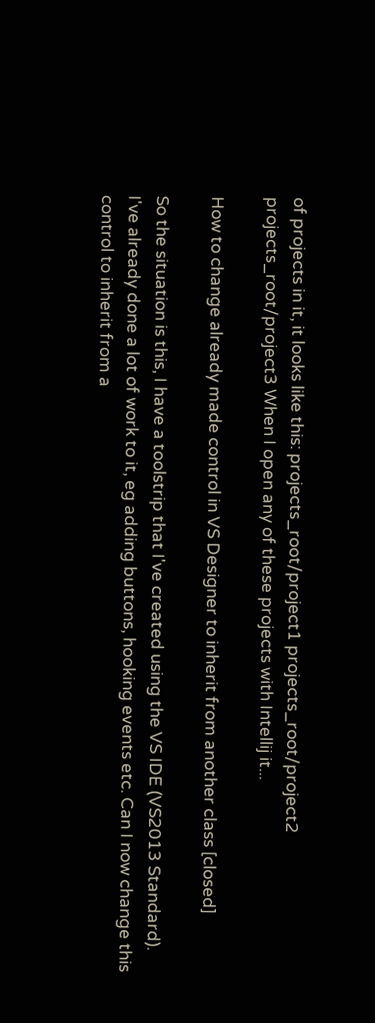of projects in it, it looks like this: projects_root/project1 projects_root/project2 projects_root/project3 When I open any of these projects with Intellij it...

How to change already made control in VS Designer to inherit from another class [closed]

So the situation is this, I have a toolstrip that I've created using the VS IDE (VS2013 Standard). I've already done a lot of work to it, eg adding buttons, hooking events etc. Can I now change this control to inherit from a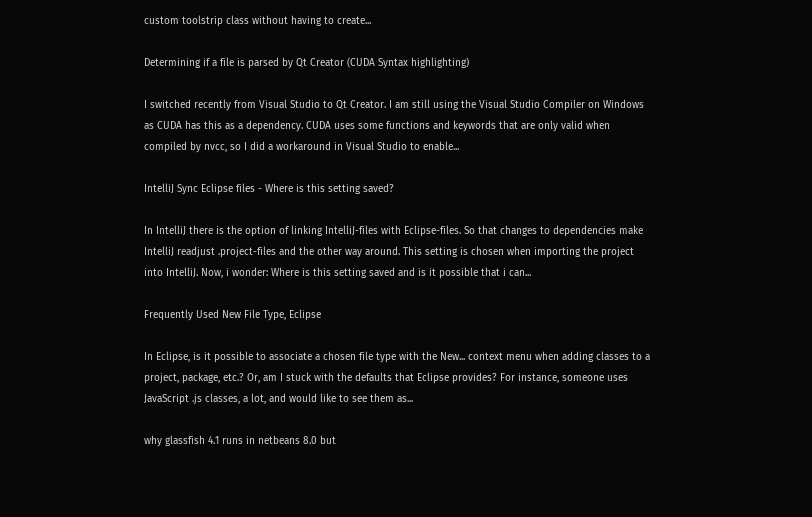custom toolstrip class without having to create...

Determining if a file is parsed by Qt Creator (CUDA Syntax highlighting)

I switched recently from Visual Studio to Qt Creator. I am still using the Visual Studio Compiler on Windows as CUDA has this as a dependency. CUDA uses some functions and keywords that are only valid when compiled by nvcc, so I did a workaround in Visual Studio to enable...

IntelliJ Sync Eclipse files - Where is this setting saved?

In IntelliJ there is the option of linking IntelliJ-files with Eclipse-files. So that changes to dependencies make IntelliJ readjust .project-files and the other way around. This setting is chosen when importing the project into IntelliJ. Now, i wonder: Where is this setting saved and is it possible that i can...

Frequently Used New File Type, Eclipse

In Eclipse, is it possible to associate a chosen file type with the New... context menu when adding classes to a project, package, etc.? Or, am I stuck with the defaults that Eclipse provides? For instance, someone uses JavaScript .js classes, a lot, and would like to see them as...

why glassfish 4.1 runs in netbeans 8.0 but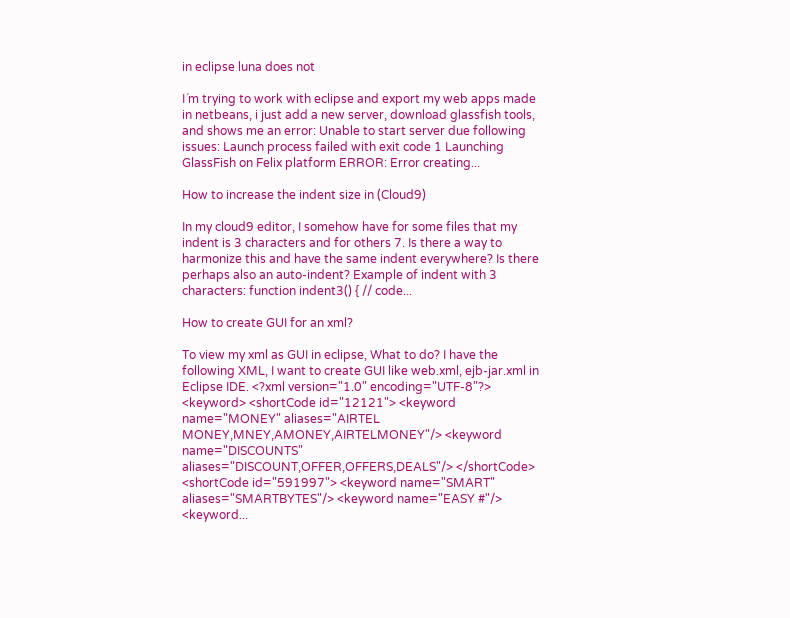in eclipse luna does not

I´m trying to work with eclipse and export my web apps made in netbeans, i just add a new server, download glassfish tools, and shows me an error: Unable to start server due following issues: Launch process failed with exit code 1 Launching GlassFish on Felix platform ERROR: Error creating...

How to increase the indent size in (Cloud9)

In my cloud9 editor, I somehow have for some files that my indent is 3 characters and for others 7. Is there a way to harmonize this and have the same indent everywhere? Is there perhaps also an auto-indent? Example of indent with 3 characters: function indent3() { // code...

How to create GUI for an xml?

To view my xml as GUI in eclipse, What to do? I have the following XML, I want to create GUI like web.xml, ejb-jar.xml in Eclipse IDE. <?xml version="1.0" encoding="UTF-8"?> <keyword> <shortCode id="12121"> <keyword name="MONEY" aliases="AIRTEL MONEY,MNEY,AMONEY,AIRTELMONEY"/> <keyword name="DISCOUNTS" aliases="DISCOUNT,OFFER,OFFERS,DEALS"/> </shortCode> <shortCode id="591997"> <keyword name="SMART" aliases="SMARTBYTES"/> <keyword name="EASY #"/> <keyword...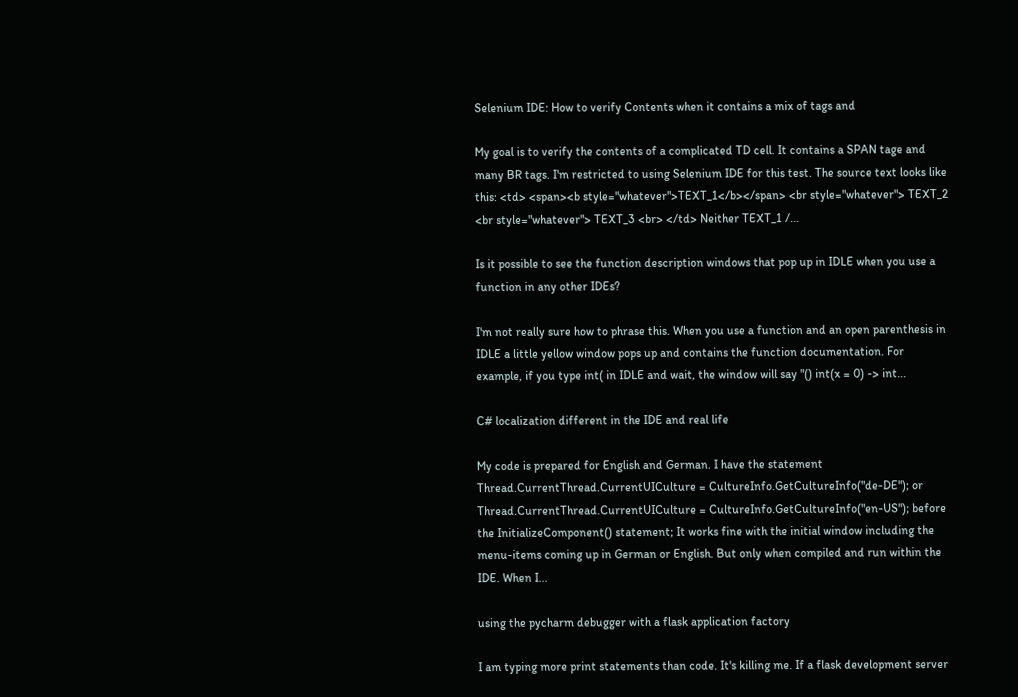Selenium IDE: How to verify Contents when it contains a mix of tags and

My goal is to verify the contents of a complicated TD cell. It contains a SPAN tage and many BR tags. I'm restricted to using Selenium IDE for this test. The source text looks like this: <td> <span><b style="whatever">TEXT_1</b></span> <br style="whatever"> TEXT_2 <br style="whatever"> TEXT_3 <br> </td> Neither TEXT_1 /...

Is it possible to see the function description windows that pop up in IDLE when you use a function in any other IDEs?

I'm not really sure how to phrase this. When you use a function and an open parenthesis in IDLE a little yellow window pops up and contains the function documentation. For example, if you type int( in IDLE and wait, the window will say "() int(x = 0) -> int...

C# localization different in the IDE and real life

My code is prepared for English and German. I have the statement Thread.CurrentThread.CurrentUICulture = CultureInfo.GetCultureInfo("de-DE"); or Thread.CurrentThread.CurrentUICulture = CultureInfo.GetCultureInfo("en-US"); before the InitializeComponent() statement; It works fine with the initial window including the menu-items coming up in German or English. But only when compiled and run within the IDE. When I...

using the pycharm debugger with a flask application factory

I am typing more print statements than code. It's killing me. If a flask development server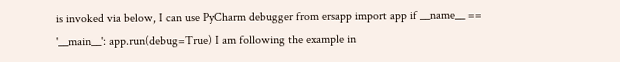is invoked via below, I can use PyCharm debugger from ersapp import app if __name__ == '__main__': app.run(debug=True) I am following the example in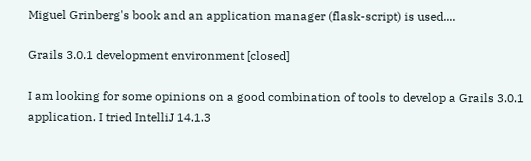Miguel Grinberg's book and an application manager (flask-script) is used....

Grails 3.0.1 development environment [closed]

I am looking for some opinions on a good combination of tools to develop a Grails 3.0.1 application. I tried IntelliJ 14.1.3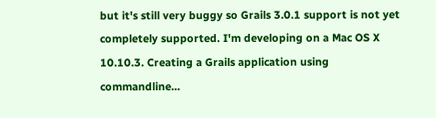but it's still very buggy so Grails 3.0.1 support is not yet completely supported. I'm developing on a Mac OS X 10.10.3. Creating a Grails application using commandline...